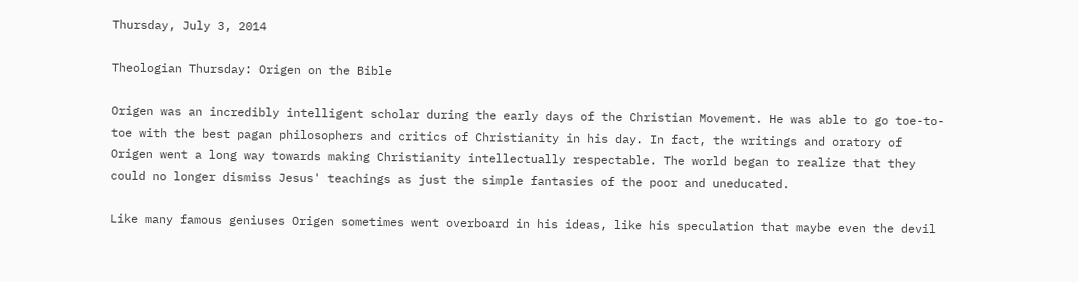Thursday, July 3, 2014

Theologian Thursday: Origen on the Bible

Origen was an incredibly intelligent scholar during the early days of the Christian Movement. He was able to go toe-to-toe with the best pagan philosophers and critics of Christianity in his day. In fact, the writings and oratory of Origen went a long way towards making Christianity intellectually respectable. The world began to realize that they could no longer dismiss Jesus' teachings as just the simple fantasies of the poor and uneducated.

Like many famous geniuses Origen sometimes went overboard in his ideas, like his speculation that maybe even the devil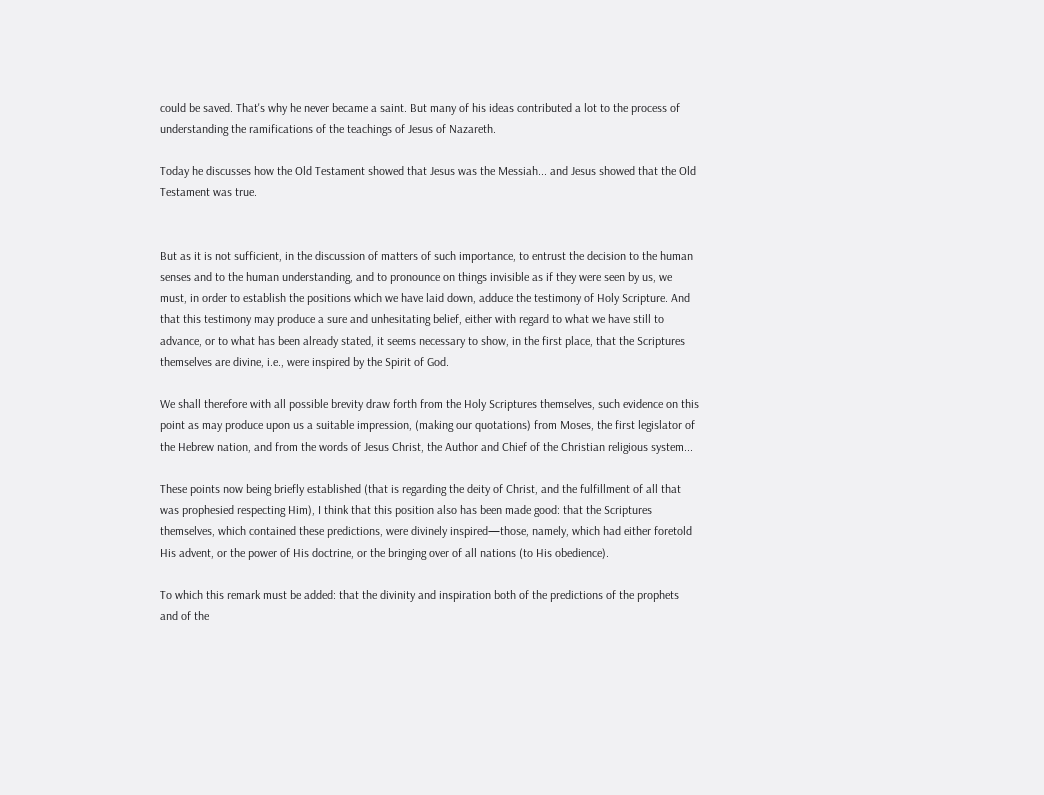could be saved. That's why he never became a saint. But many of his ideas contributed a lot to the process of understanding the ramifications of the teachings of Jesus of Nazareth.

Today he discusses how the Old Testament showed that Jesus was the Messiah... and Jesus showed that the Old Testament was true.


But as it is not sufficient, in the discussion of matters of such importance, to entrust the decision to the human senses and to the human understanding, and to pronounce on things invisible as if they were seen by us, we must, in order to establish the positions which we have laid down, adduce the testimony of Holy Scripture. And that this testimony may produce a sure and unhesitating belief, either with regard to what we have still to advance, or to what has been already stated, it seems necessary to show, in the first place, that the Scriptures themselves are divine, i.e., were inspired by the Spirit of God.

We shall therefore with all possible brevity draw forth from the Holy Scriptures themselves, such evidence on this point as may produce upon us a suitable impression, (making our quotations) from Moses, the first legislator of the Hebrew nation, and from the words of Jesus Christ, the Author and Chief of the Christian religious system...

These points now being briefly established (that is regarding the deity of Christ, and the fulfillment of all that was prophesied respecting Him), I think that this position also has been made good: that the Scriptures themselves, which contained these predictions, were divinely inspired—those, namely, which had either foretold His advent, or the power of His doctrine, or the bringing over of all nations (to His obedience).

To which this remark must be added: that the divinity and inspiration both of the predictions of the prophets and of the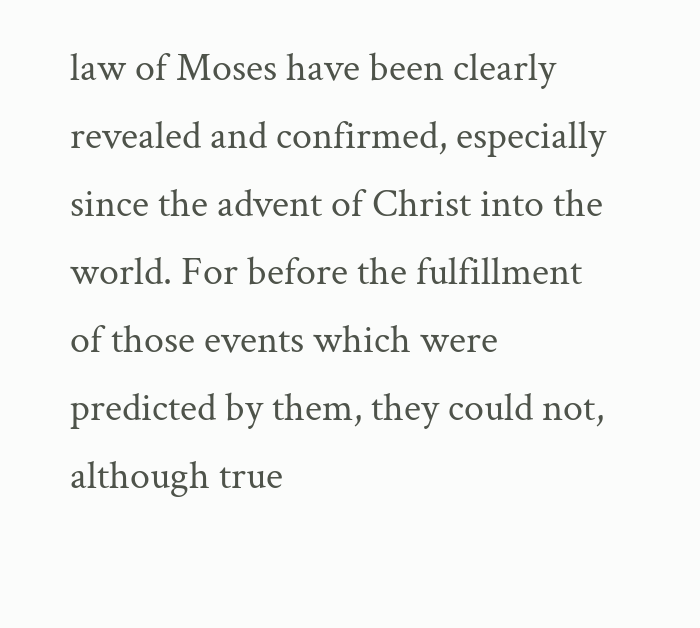law of Moses have been clearly revealed and confirmed, especially since the advent of Christ into the world. For before the fulfillment of those events which were predicted by them, they could not, although true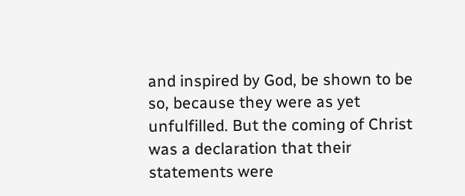and inspired by God, be shown to be so, because they were as yet unfulfilled. But the coming of Christ was a declaration that their statements were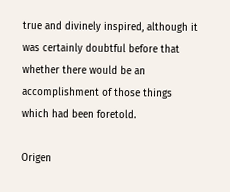true and divinely inspired, although it was certainly doubtful before that whether there would be an accomplishment of those things which had been foretold.

Origen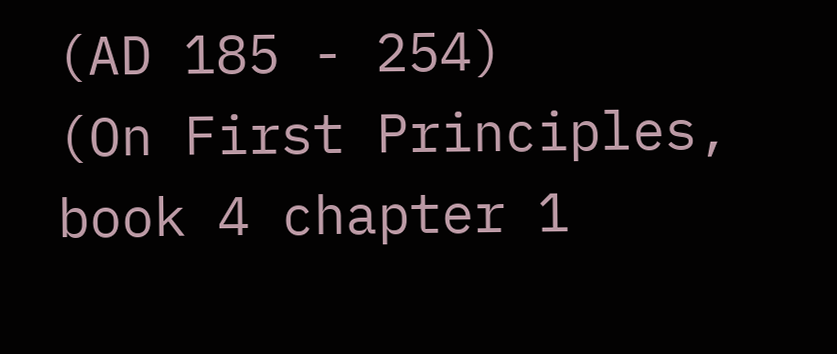(AD 185 - 254)
(On First Principles, book 4 chapter 1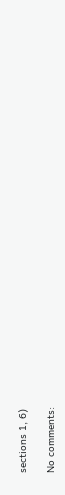sections 1, 6)

No comments: